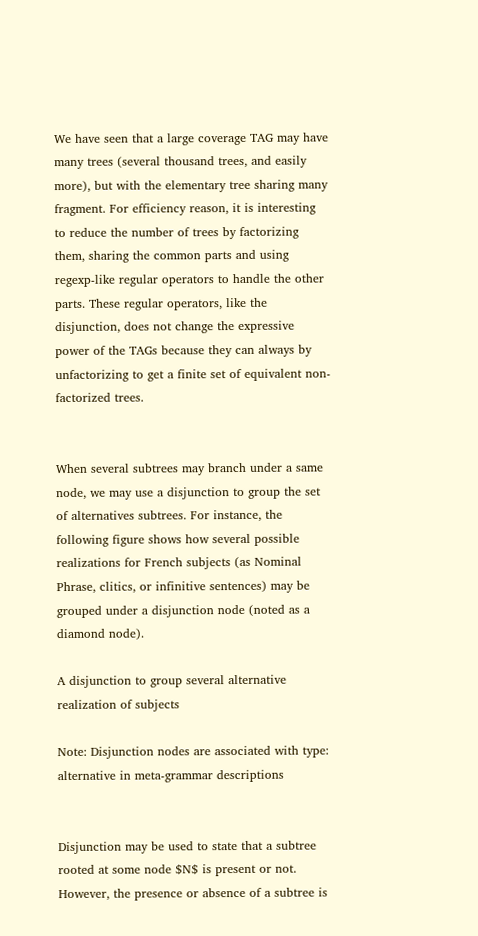We have seen that a large coverage TAG may have many trees (several thousand trees, and easily more), but with the elementary tree sharing many fragment. For efficiency reason, it is interesting to reduce the number of trees by factorizing them, sharing the common parts and using regexp-like regular operators to handle the other parts. These regular operators, like the disjunction, does not change the expressive power of the TAGs because they can always by unfactorizing to get a finite set of equivalent non-factorized trees.


When several subtrees may branch under a same node, we may use a disjunction to group the set of alternatives subtrees. For instance, the following figure shows how several possible realizations for French subjects (as Nominal Phrase, clitics, or infinitive sentences) may be grouped under a disjunction node (noted as a diamond node).

A disjunction to group several alternative realization of subjects

Note: Disjunction nodes are associated with type: alternative in meta-grammar descriptions


Disjunction may be used to state that a subtree rooted at some node $N$ is present or not. However, the presence or absence of a subtree is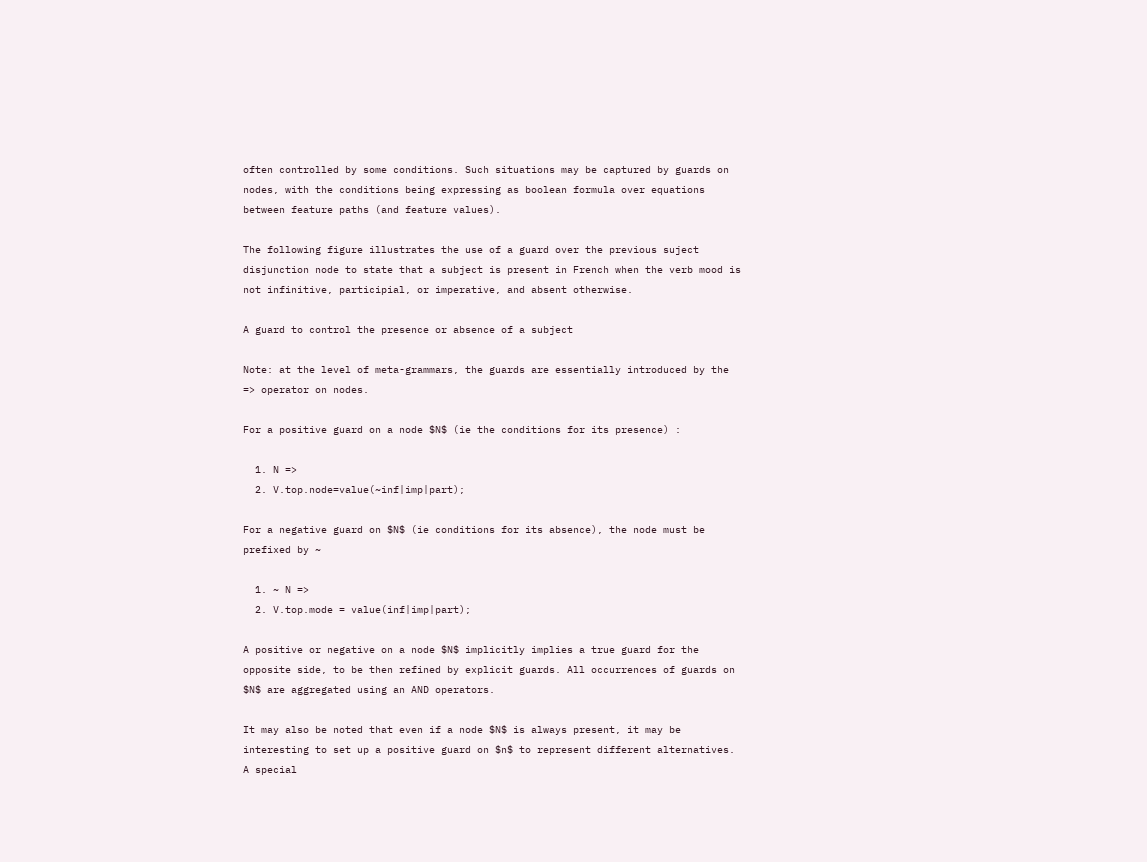often controlled by some conditions. Such situations may be captured by guards on nodes, with the conditions being expressing as boolean formula over equations between feature paths (and feature values).

The following figure illustrates the use of a guard over the previous suject disjunction node to state that a subject is present in French when the verb mood is not infinitive, participial, or imperative, and absent otherwise.

A guard to control the presence or absence of a subject

Note: at the level of meta-grammars, the guards are essentially introduced by the => operator on nodes.

For a positive guard on a node $N$ (ie the conditions for its presence) :

  1. N =>
  2. V.top.node=value(~inf|imp|part);

For a negative guard on $N$ (ie conditions for its absence), the node must be prefixed by ~

  1. ~ N =>
  2. V.top.mode = value(inf|imp|part);

A positive or negative on a node $N$ implicitly implies a true guard for the opposite side, to be then refined by explicit guards. All occurrences of guards on $N$ are aggregated using an AND operators.

It may also be noted that even if a node $N$ is always present, it may be interesting to set up a positive guard on $n$ to represent different alternatives. A special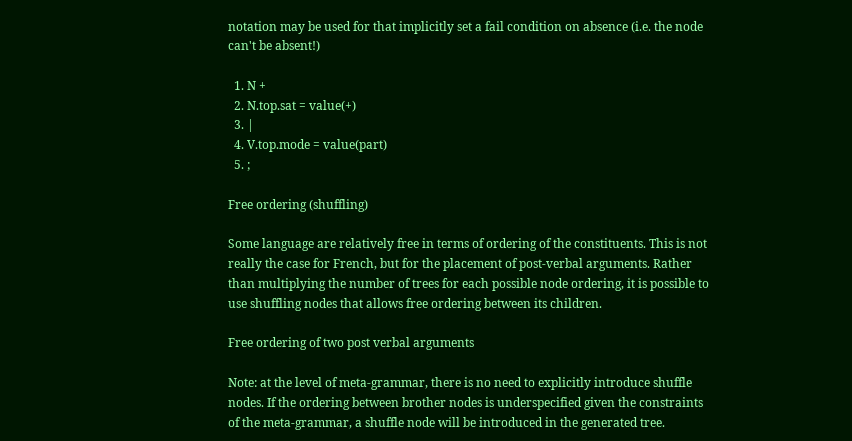notation may be used for that implicitly set a fail condition on absence (i.e. the node can't be absent!)

  1. N +
  2. N.top.sat = value(+)
  3. |
  4. V.top.mode = value(part)
  5. ;

Free ordering (shuffling)

Some language are relatively free in terms of ordering of the constituents. This is not really the case for French, but for the placement of post-verbal arguments. Rather than multiplying the number of trees for each possible node ordering, it is possible to use shuffling nodes that allows free ordering between its children.

Free ordering of two post verbal arguments

Note: at the level of meta-grammar, there is no need to explicitly introduce shuffle nodes. If the ordering between brother nodes is underspecified given the constraints of the meta-grammar, a shuffle node will be introduced in the generated tree.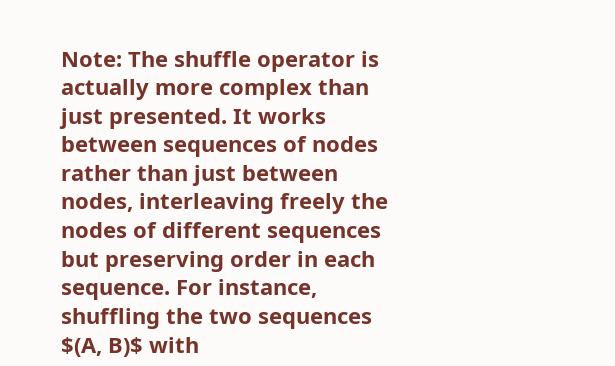Note: The shuffle operator is actually more complex than just presented. It works between sequences of nodes rather than just between nodes, interleaving freely the nodes of different sequences but preserving order in each sequence. For instance, shuffling the two sequences $(A, B)$ with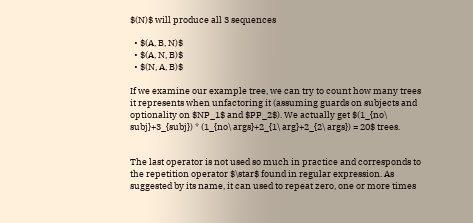$(N)$ will produce all 3 sequences

  • $(A, B, N)$
  • $(A, N, B)$
  • $(N, A, B)$

If we examine our example tree, we can try to count how many trees it represents when unfactoring it (assuming guards on subjects and optionality on $NP_1$ and $PP_2$). We actually get $(1_{no\ subj}+3_{subj}) * (1_{no\ args}+2_{1\ arg}+2_{2\ args}) = 20$ trees.


The last operator is not used so much in practice and corresponds to the repetition operator $\star$ found in regular expression. As suggested by its name, it can used to repeat zero, one or more times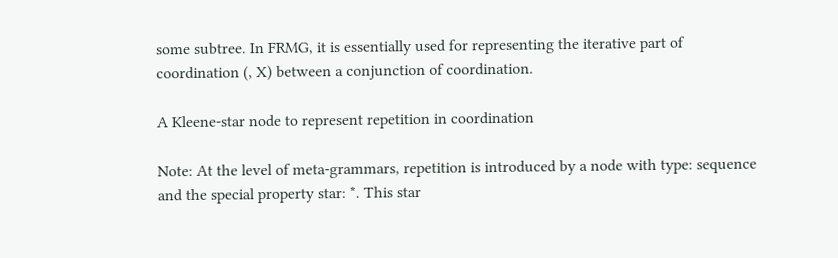some subtree. In FRMG, it is essentially used for representing the iterative part of coordination (, X) between a conjunction of coordination.

A Kleene-star node to represent repetition in coordination

Note: At the level of meta-grammars, repetition is introduced by a node with type: sequence and the special property star: *. This star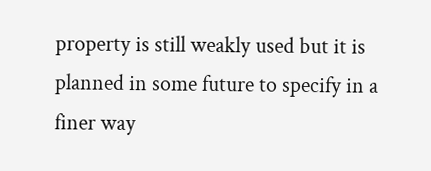property is still weakly used but it is planned in some future to specify in a finer way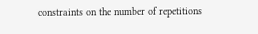constraints on the number of repetitions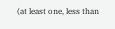(at least one, less than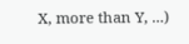X, more than Y, ...)